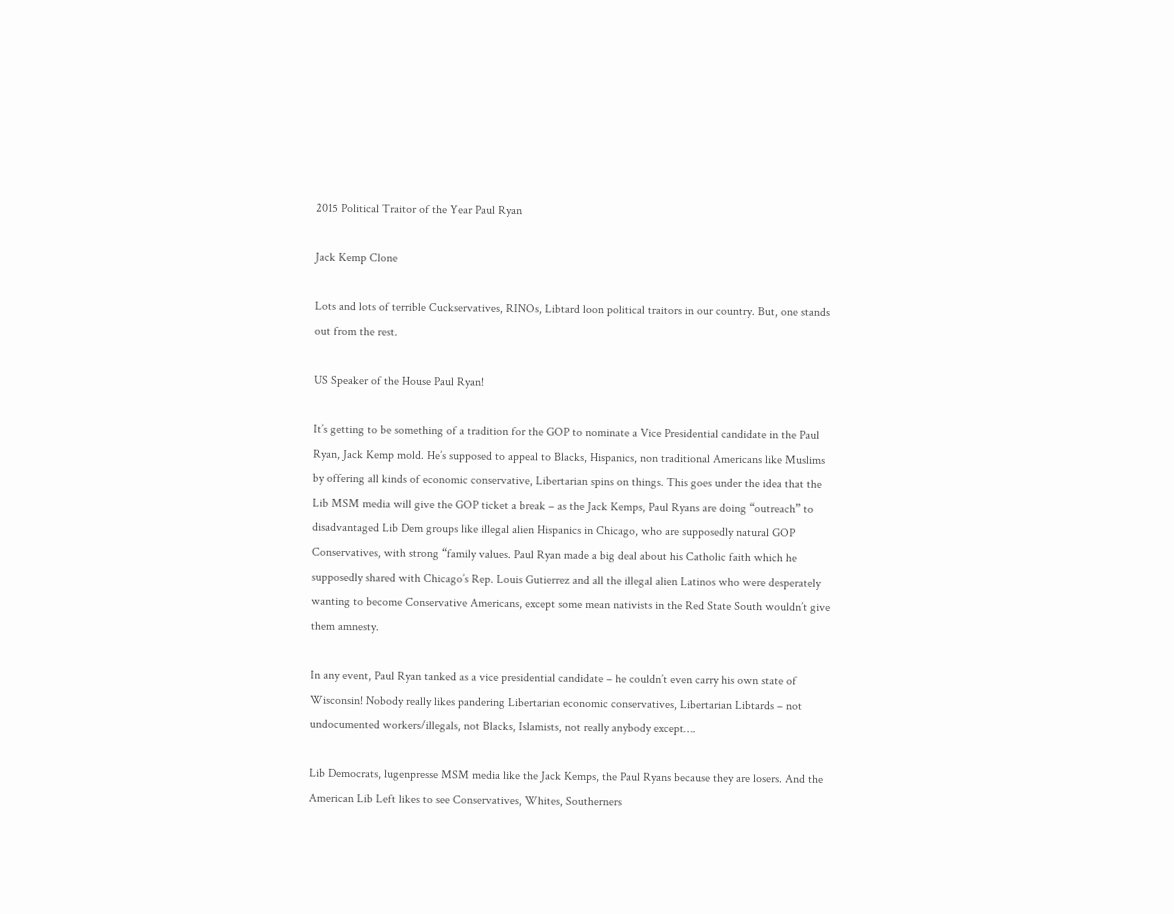2015 Political Traitor of the Year Paul Ryan

Jack Kemp Clone

Lots and lots of terrible Cuckservatives, RINOs, Libtard loon political traitors in our country. But, one stands out from the rest.

US Speaker of the House Paul Ryan!

It’s getting to be something of a tradition for the GOP to nominate a Vice Presidential candidate in the Paul Ryan, Jack Kemp mold. He’s supposed to appeal to Blacks, Hispanics, non traditional Americans like Muslims by offering all kinds of economic conservative, Libertarian spins on things. This goes under the idea that the Lib MSM media will give the GOP ticket a break – as the Jack Kemps, Paul Ryans are doing “outreach” to disadvantaged Lib Dem groups like illegal alien Hispanics in Chicago, who are supposedly natural GOP Conservatives, with strong “family values. Paul Ryan made a big deal about his Catholic faith which he supposedly shared with Chicago’s Rep. Louis Gutierrez and all the illegal alien Latinos who were desperately wanting to become Conservative Americans, except some mean nativists in the Red State South wouldn’t give them amnesty.

In any event, Paul Ryan tanked as a vice presidential candidate – he couldn’t even carry his own state of Wisconsin! Nobody really likes pandering Libertarian economic conservatives, Libertarian Libtards – not undocumented workers/illegals, not Blacks, Islamists, not really anybody except….

Lib Democrats, lugenpresse MSM media like the Jack Kemps, the Paul Ryans because they are losers. And the American Lib Left likes to see Conservatives, Whites, Southerners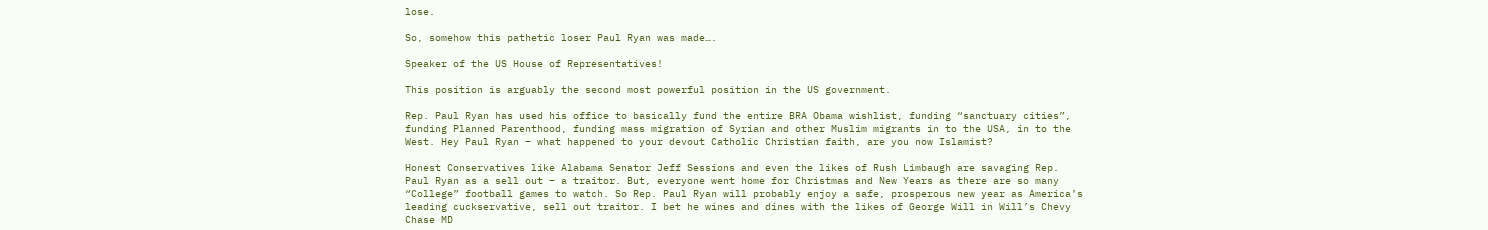lose.

So, somehow this pathetic loser Paul Ryan was made….

Speaker of the US House of Representatives!

This position is arguably the second most powerful position in the US government.

Rep. Paul Ryan has used his office to basically fund the entire BRA Obama wishlist, funding “sanctuary cities”, funding Planned Parenthood, funding mass migration of Syrian and other Muslim migrants in to the USA, in to the West. Hey Paul Ryan – what happened to your devout Catholic Christian faith, are you now Islamist?

Honest Conservatives like Alabama Senator Jeff Sessions and even the likes of Rush Limbaugh are savaging Rep. Paul Ryan as a sell out – a traitor. But, everyone went home for Christmas and New Years as there are so many “College” football games to watch. So Rep. Paul Ryan will probably enjoy a safe, prosperous new year as America’s leading cuckservative, sell out traitor. I bet he wines and dines with the likes of George Will in Will’s Chevy Chase MD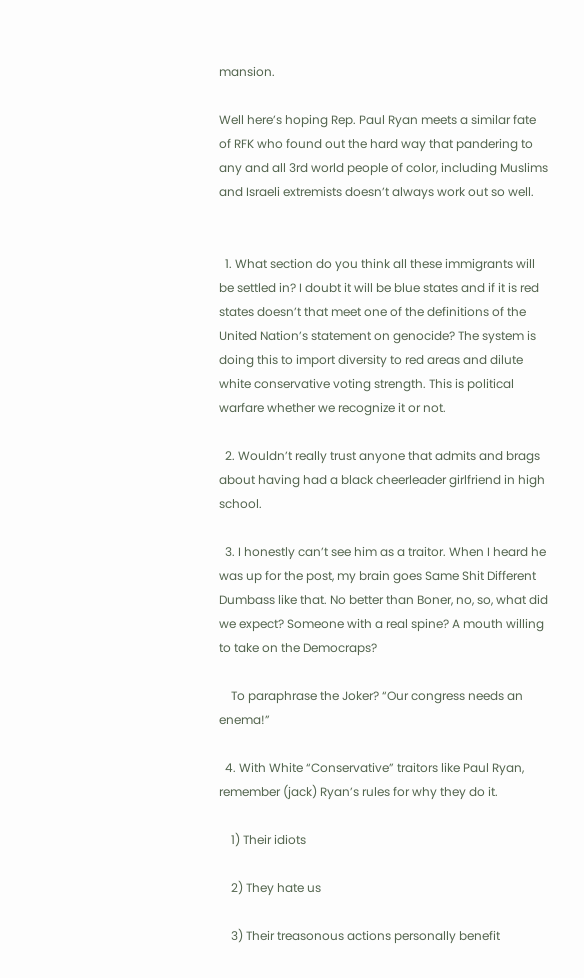mansion.

Well here’s hoping Rep. Paul Ryan meets a similar fate of RFK who found out the hard way that pandering to any and all 3rd world people of color, including Muslims and Israeli extremists doesn’t always work out so well.


  1. What section do you think all these immigrants will be settled in? I doubt it will be blue states and if it is red states doesn’t that meet one of the definitions of the United Nation’s statement on genocide? The system is doing this to import diversity to red areas and dilute white conservative voting strength. This is political warfare whether we recognize it or not.

  2. Wouldn’t really trust anyone that admits and brags about having had a black cheerleader girlfriend in high school.

  3. I honestly can’t see him as a traitor. When I heard he was up for the post, my brain goes Same Shit Different Dumbass like that. No better than Boner, no, so, what did we expect? Someone with a real spine? A mouth willing to take on the Democraps?

    To paraphrase the Joker? “Our congress needs an enema!”

  4. With White “Conservative” traitors like Paul Ryan, remember (jack) Ryan’s rules for why they do it.

    1) Their idiots

    2) They hate us

    3) Their treasonous actions personally benefit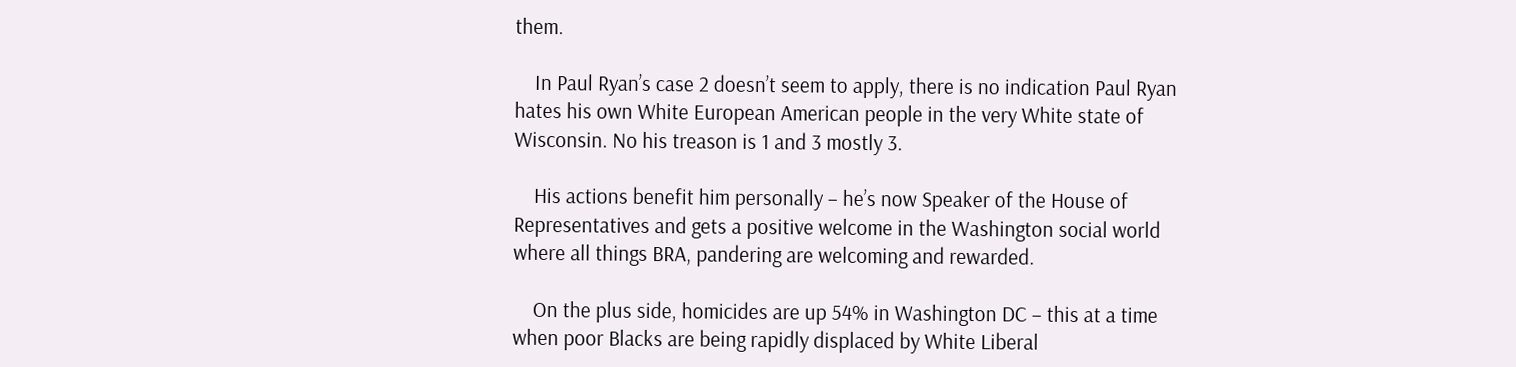them.

    In Paul Ryan’s case 2 doesn’t seem to apply, there is no indication Paul Ryan hates his own White European American people in the very White state of Wisconsin. No his treason is 1 and 3 mostly 3.

    His actions benefit him personally – he’s now Speaker of the House of Representatives and gets a positive welcome in the Washington social world where all things BRA, pandering are welcoming and rewarded.

    On the plus side, homicides are up 54% in Washington DC – this at a time when poor Blacks are being rapidly displaced by White Liberal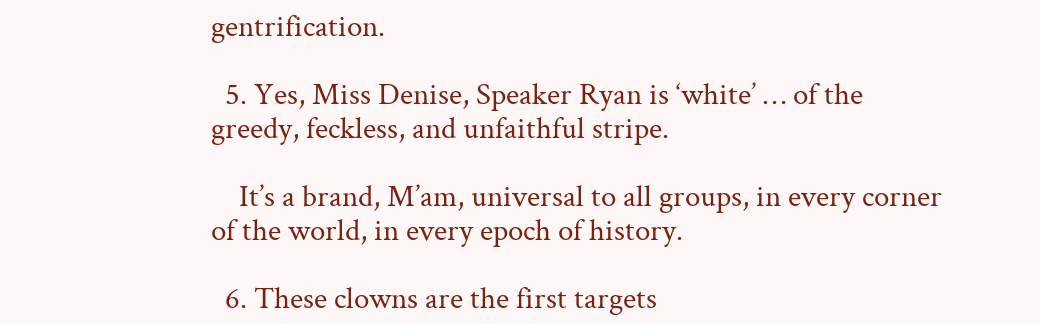gentrification.

  5. Yes, Miss Denise, Speaker Ryan is ‘white’ … of the greedy, feckless, and unfaithful stripe.

    It’s a brand, M’am, universal to all groups, in every corner of the world, in every epoch of history.

  6. These clowns are the first targets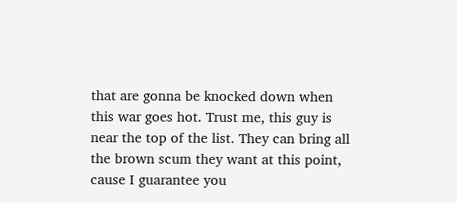that are gonna be knocked down when this war goes hot. Trust me, this guy is near the top of the list. They can bring all the brown scum they want at this point, cause I guarantee you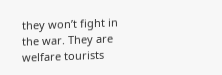they won’t fight in the war. They are welfare tourists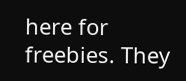here for freebies. They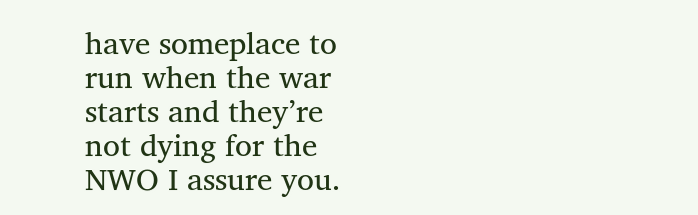have someplace to run when the war starts and they’re not dying for the NWO I assure you.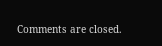Comments are closed.